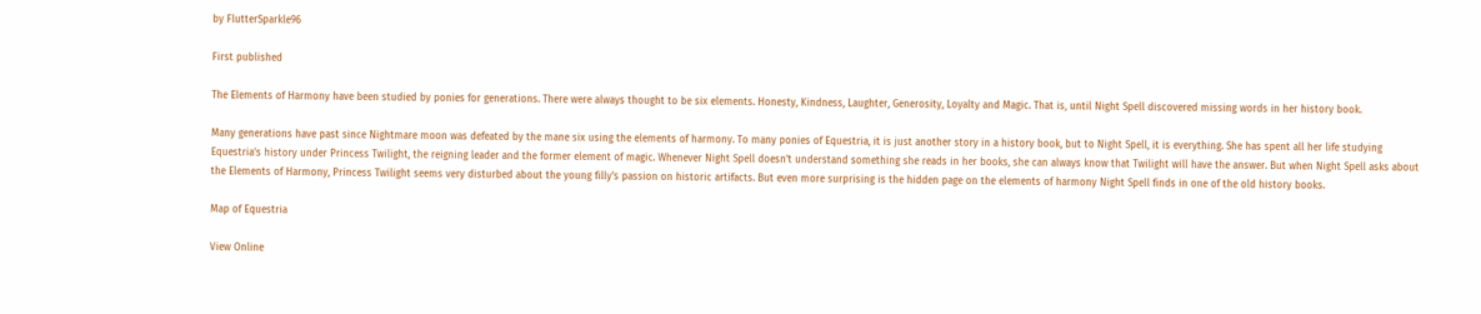by FlutterSparkle96

First published

The Elements of Harmony have been studied by ponies for generations. There were always thought to be six elements. Honesty, Kindness, Laughter, Generosity, Loyalty and Magic. That is, until Night Spell discovered missing words in her history book.

Many generations have past since Nightmare moon was defeated by the mane six using the elements of harmony. To many ponies of Equestria, it is just another story in a history book, but to Night Spell, it is everything. She has spent all her life studying Equestria's history under Princess Twilight, the reigning leader and the former element of magic. Whenever Night Spell doesn't understand something she reads in her books, she can always know that Twilight will have the answer. But when Night Spell asks about the Elements of Harmony, Princess Twilight seems very disturbed about the young filly's passion on historic artifacts. But even more surprising is the hidden page on the elements of harmony Night Spell finds in one of the old history books.

Map of Equestria

View Online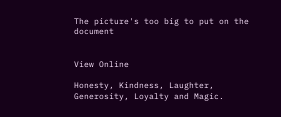The picture's too big to put on the document


View Online

Honesty, Kindness, Laughter, Generosity, Loyalty and Magic.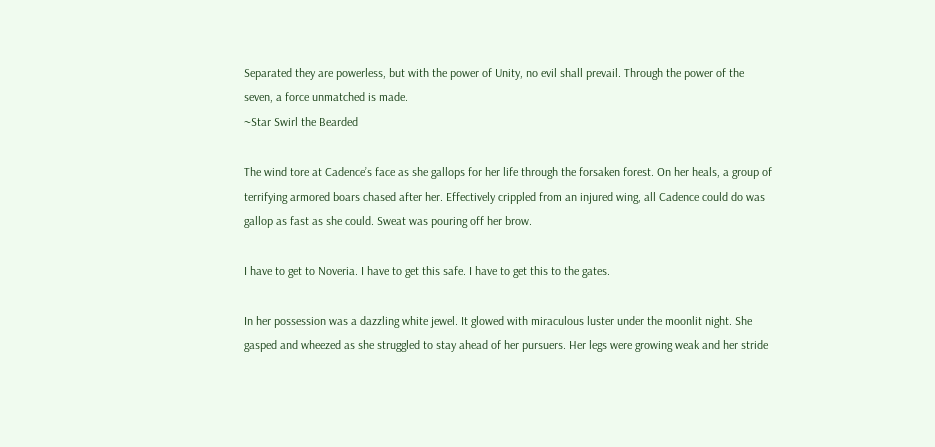Separated they are powerless, but with the power of Unity, no evil shall prevail. Through the power of the seven, a force unmatched is made.
~Star Swirl the Bearded

The wind tore at Cadence’s face as she gallops for her life through the forsaken forest. On her heals, a group of terrifying armored boars chased after her. Effectively crippled from an injured wing, all Cadence could do was gallop as fast as she could. Sweat was pouring off her brow.

I have to get to Noveria. I have to get this safe. I have to get this to the gates.

In her possession was a dazzling white jewel. It glowed with miraculous luster under the moonlit night. She gasped and wheezed as she struggled to stay ahead of her pursuers. Her legs were growing weak and her stride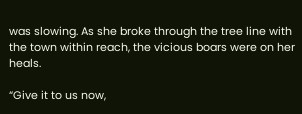was slowing. As she broke through the tree line with the town within reach, the vicious boars were on her heals.

“Give it to us now,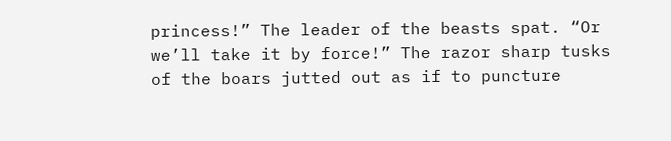princess!” The leader of the beasts spat. “Or we’ll take it by force!” The razor sharp tusks of the boars jutted out as if to puncture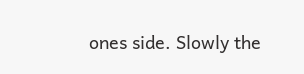ones side. Slowly the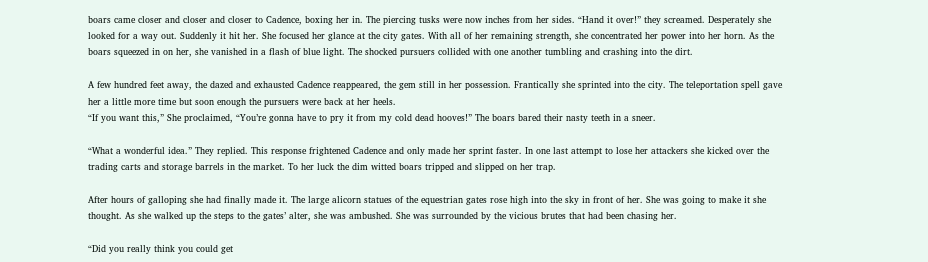boars came closer and closer and closer to Cadence, boxing her in. The piercing tusks were now inches from her sides. “Hand it over!” they screamed. Desperately she looked for a way out. Suddenly it hit her. She focused her glance at the city gates. With all of her remaining strength, she concentrated her power into her horn. As the boars squeezed in on her, she vanished in a flash of blue light. The shocked pursuers collided with one another tumbling and crashing into the dirt.

A few hundred feet away, the dazed and exhausted Cadence reappeared, the gem still in her possession. Frantically she sprinted into the city. The teleportation spell gave her a little more time but soon enough the pursuers were back at her heels.
“If you want this,” She proclaimed, “You’re gonna have to pry it from my cold dead hooves!” The boars bared their nasty teeth in a sneer.

“What a wonderful idea.” They replied. This response frightened Cadence and only made her sprint faster. In one last attempt to lose her attackers she kicked over the trading carts and storage barrels in the market. To her luck the dim witted boars tripped and slipped on her trap.

After hours of galloping she had finally made it. The large alicorn statues of the equestrian gates rose high into the sky in front of her. She was going to make it she thought. As she walked up the steps to the gates’ alter, she was ambushed. She was surrounded by the vicious brutes that had been chasing her.

“Did you really think you could get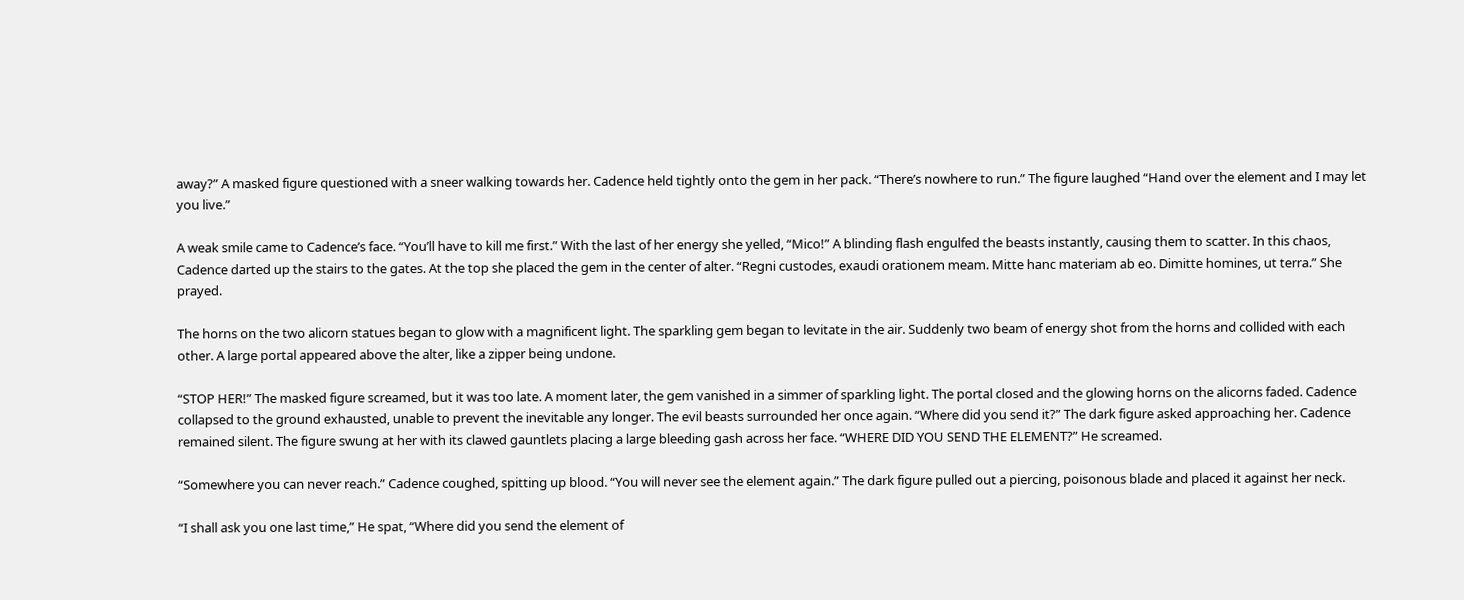away?” A masked figure questioned with a sneer walking towards her. Cadence held tightly onto the gem in her pack. “There’s nowhere to run.” The figure laughed “Hand over the element and I may let you live.”

A weak smile came to Cadence’s face. “You’ll have to kill me first.” With the last of her energy she yelled, “Mico!” A blinding flash engulfed the beasts instantly, causing them to scatter. In this chaos, Cadence darted up the stairs to the gates. At the top she placed the gem in the center of alter. “Regni custodes, exaudi orationem meam. Mitte hanc materiam ab eo. Dimitte homines, ut terra.” She prayed.

The horns on the two alicorn statues began to glow with a magnificent light. The sparkling gem began to levitate in the air. Suddenly two beam of energy shot from the horns and collided with each other. A large portal appeared above the alter, like a zipper being undone.

“STOP HER!” The masked figure screamed, but it was too late. A moment later, the gem vanished in a simmer of sparkling light. The portal closed and the glowing horns on the alicorns faded. Cadence collapsed to the ground exhausted, unable to prevent the inevitable any longer. The evil beasts surrounded her once again. “Where did you send it?” The dark figure asked approaching her. Cadence remained silent. The figure swung at her with its clawed gauntlets placing a large bleeding gash across her face. “WHERE DID YOU SEND THE ELEMENT?” He screamed.

“Somewhere you can never reach.” Cadence coughed, spitting up blood. “You will never see the element again.” The dark figure pulled out a piercing, poisonous blade and placed it against her neck.

“I shall ask you one last time,” He spat, “Where did you send the element of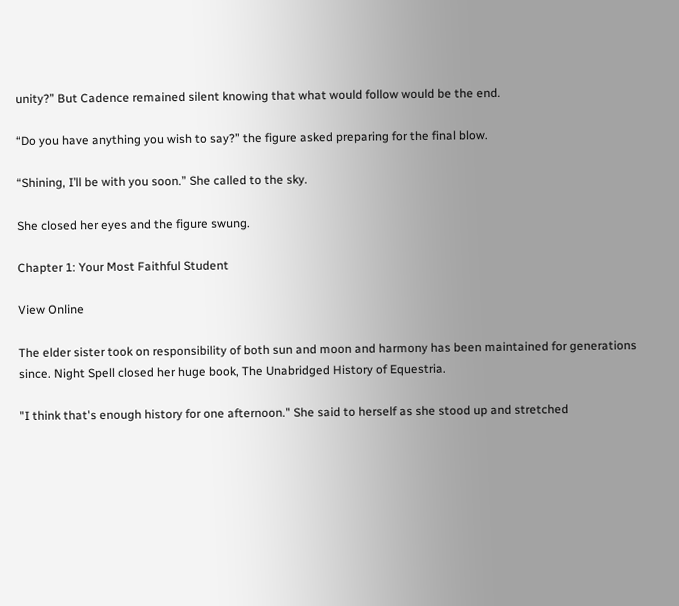unity?” But Cadence remained silent knowing that what would follow would be the end.

“Do you have anything you wish to say?” the figure asked preparing for the final blow.

“Shining, I’ll be with you soon.” She called to the sky.

She closed her eyes and the figure swung.

Chapter 1: Your Most Faithful Student

View Online

The elder sister took on responsibility of both sun and moon and harmony has been maintained for generations since. Night Spell closed her huge book, The Unabridged History of Equestria.

"I think that's enough history for one afternoon." She said to herself as she stood up and stretched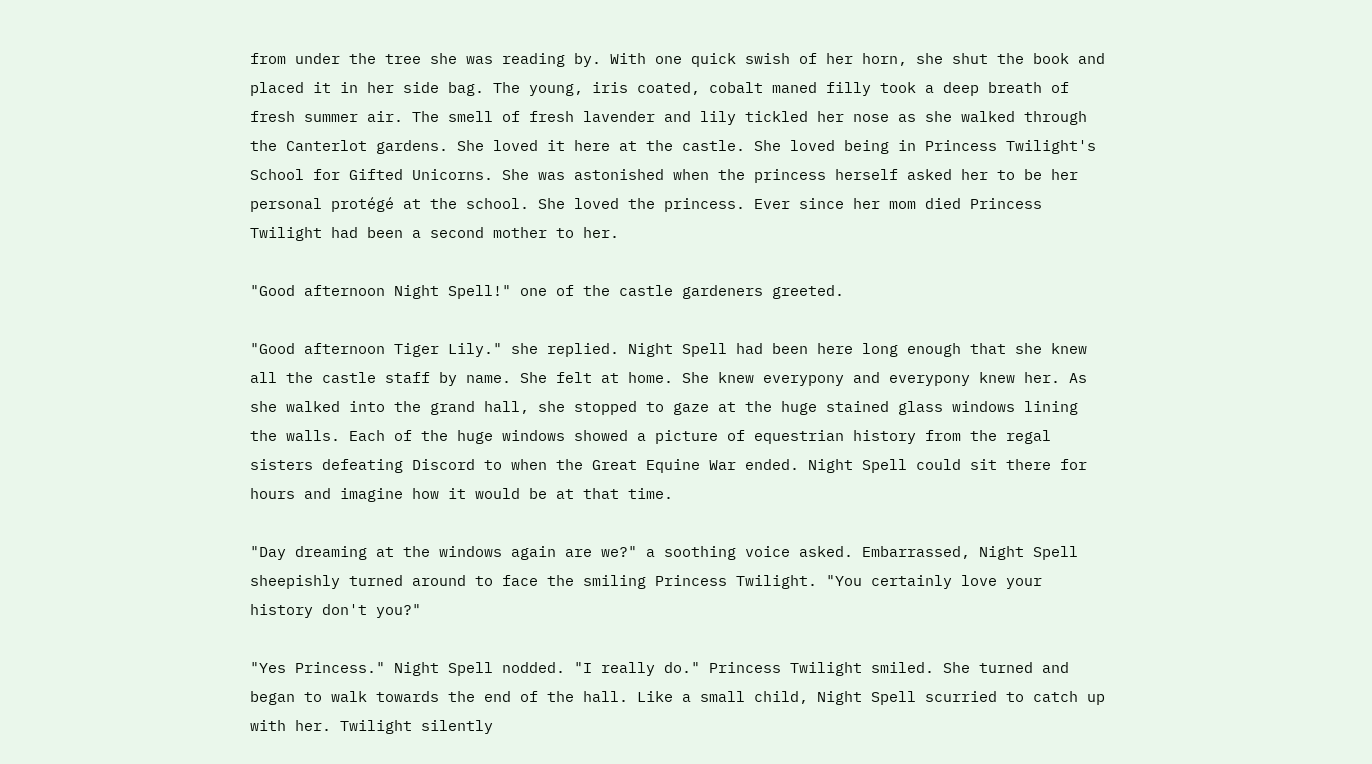from under the tree she was reading by. With one quick swish of her horn, she shut the book and placed it in her side bag. The young, iris coated, cobalt maned filly took a deep breath of fresh summer air. The smell of fresh lavender and lily tickled her nose as she walked through the Canterlot gardens. She loved it here at the castle. She loved being in Princess Twilight's School for Gifted Unicorns. She was astonished when the princess herself asked her to be her personal protégé at the school. She loved the princess. Ever since her mom died Princess Twilight had been a second mother to her.

"Good afternoon Night Spell!" one of the castle gardeners greeted.

"Good afternoon Tiger Lily." she replied. Night Spell had been here long enough that she knew all the castle staff by name. She felt at home. She knew everypony and everypony knew her. As she walked into the grand hall, she stopped to gaze at the huge stained glass windows lining the walls. Each of the huge windows showed a picture of equestrian history from the regal sisters defeating Discord to when the Great Equine War ended. Night Spell could sit there for hours and imagine how it would be at that time.

"Day dreaming at the windows again are we?" a soothing voice asked. Embarrassed, Night Spell sheepishly turned around to face the smiling Princess Twilight. "You certainly love your history don't you?"

"Yes Princess." Night Spell nodded. "I really do." Princess Twilight smiled. She turned and began to walk towards the end of the hall. Like a small child, Night Spell scurried to catch up with her. Twilight silently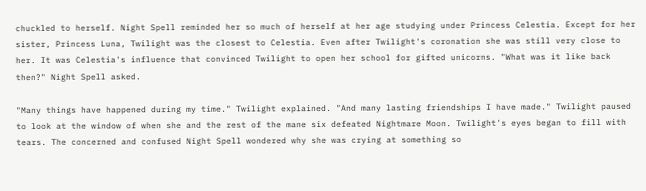chuckled to herself. Night Spell reminded her so much of herself at her age studying under Princess Celestia. Except for her sister, Princess Luna, Twilight was the closest to Celestia. Even after Twilight's coronation she was still very close to her. It was Celestia's influence that convinced Twilight to open her school for gifted unicorns. "What was it like back then?" Night Spell asked.

"Many things have happened during my time." Twilight explained. "And many lasting friendships I have made." Twilight paused to look at the window of when she and the rest of the mane six defeated Nightmare Moon. Twilight's eyes began to fill with tears. The concerned and confused Night Spell wondered why she was crying at something so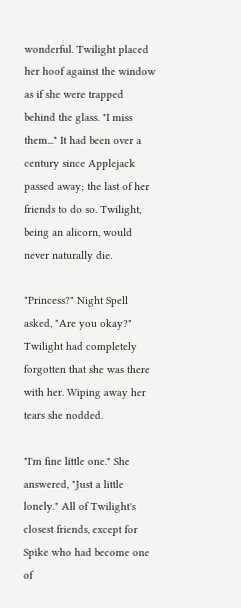wonderful. Twilight placed her hoof against the window as if she were trapped behind the glass. "I miss them..." It had been over a century since Applejack passed away; the last of her friends to do so. Twilight, being an alicorn, would never naturally die.

"Princess?" Night Spell asked, "Are you okay?" Twilight had completely forgotten that she was there with her. Wiping away her tears she nodded.

"I'm fine little one." She answered, "Just a little lonely." All of Twilight's closest friends, except for Spike who had become one of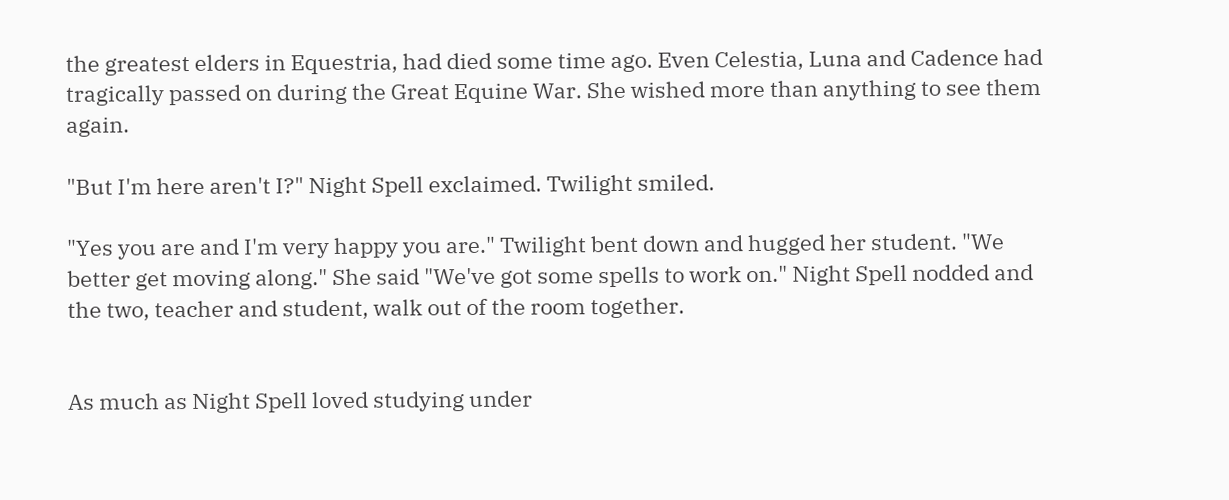the greatest elders in Equestria, had died some time ago. Even Celestia, Luna and Cadence had tragically passed on during the Great Equine War. She wished more than anything to see them again.

"But I'm here aren't I?" Night Spell exclaimed. Twilight smiled.

"Yes you are and I'm very happy you are." Twilight bent down and hugged her student. "We better get moving along." She said "We've got some spells to work on." Night Spell nodded and the two, teacher and student, walk out of the room together.


As much as Night Spell loved studying under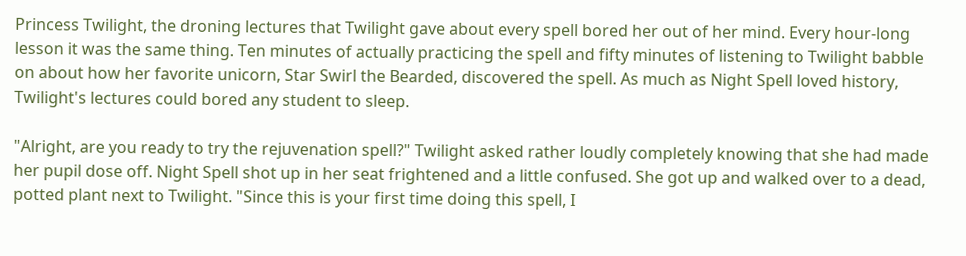Princess Twilight, the droning lectures that Twilight gave about every spell bored her out of her mind. Every hour-long lesson it was the same thing. Ten minutes of actually practicing the spell and fifty minutes of listening to Twilight babble on about how her favorite unicorn, Star Swirl the Bearded, discovered the spell. As much as Night Spell loved history, Twilight's lectures could bored any student to sleep.

"Alright, are you ready to try the rejuvenation spell?" Twilight asked rather loudly completely knowing that she had made her pupil dose off. Night Spell shot up in her seat frightened and a little confused. She got up and walked over to a dead, potted plant next to Twilight. "Since this is your first time doing this spell, I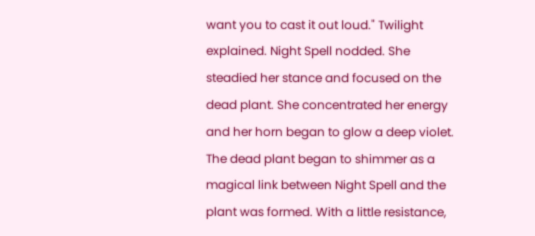want you to cast it out loud." Twilight explained. Night Spell nodded. She steadied her stance and focused on the dead plant. She concentrated her energy and her horn began to glow a deep violet. The dead plant began to shimmer as a magical link between Night Spell and the plant was formed. With a little resistance,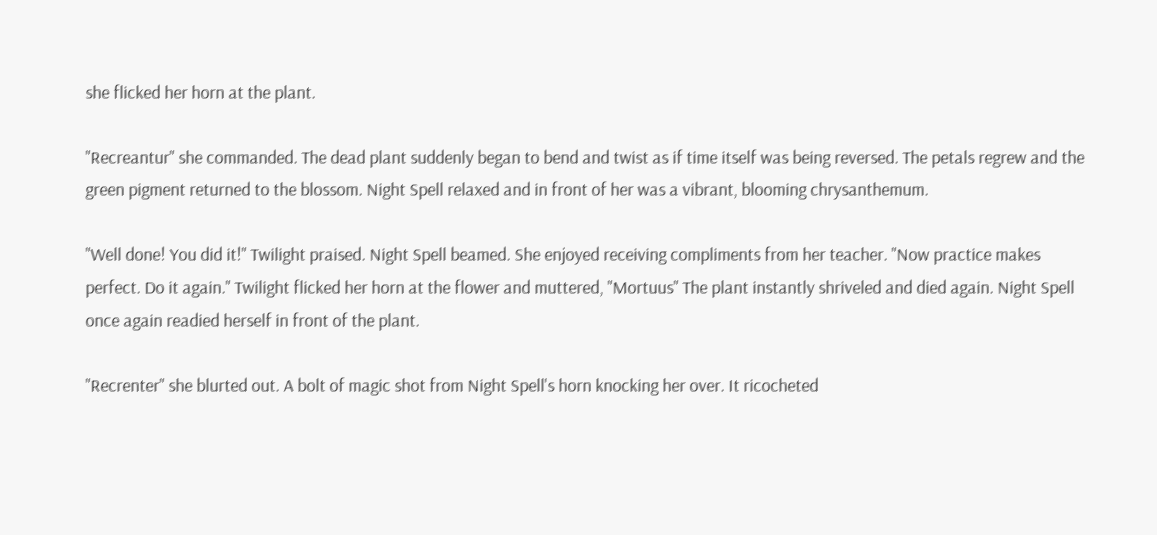she flicked her horn at the plant.

"Recreantur" she commanded. The dead plant suddenly began to bend and twist as if time itself was being reversed. The petals regrew and the green pigment returned to the blossom. Night Spell relaxed and in front of her was a vibrant, blooming chrysanthemum.

"Well done! You did it!" Twilight praised. Night Spell beamed. She enjoyed receiving compliments from her teacher. "Now practice makes perfect. Do it again." Twilight flicked her horn at the flower and muttered, "Mortuus" The plant instantly shriveled and died again. Night Spell once again readied herself in front of the plant.

"Recrenter" she blurted out. A bolt of magic shot from Night Spell's horn knocking her over. It ricocheted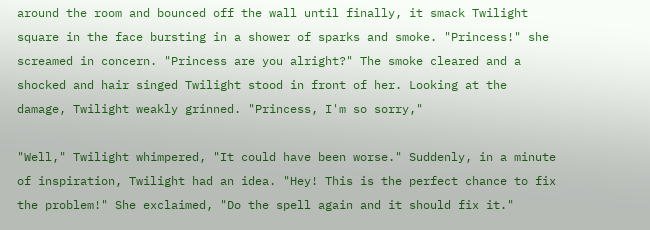around the room and bounced off the wall until finally, it smack Twilight square in the face bursting in a shower of sparks and smoke. "Princess!" she screamed in concern. "Princess are you alright?" The smoke cleared and a shocked and hair singed Twilight stood in front of her. Looking at the damage, Twilight weakly grinned. "Princess, I'm so sorry,"

"Well," Twilight whimpered, "It could have been worse." Suddenly, in a minute of inspiration, Twilight had an idea. "Hey! This is the perfect chance to fix the problem!" She exclaimed, "Do the spell again and it should fix it."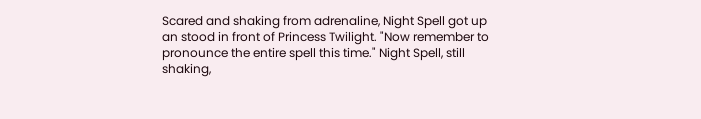Scared and shaking from adrenaline, Night Spell got up an stood in front of Princess Twilight. "Now remember to pronounce the entire spell this time." Night Spell, still shaking,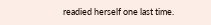readied herself one last time.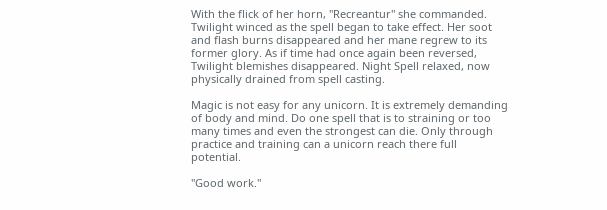With the flick of her horn, "Recreantur" she commanded. Twilight winced as the spell began to take effect. Her soot and flash burns disappeared and her mane regrew to its former glory. As if time had once again been reversed, Twilight blemishes disappeared. Night Spell relaxed, now physically drained from spell casting.

Magic is not easy for any unicorn. It is extremely demanding of body and mind. Do one spell that is to straining or too many times and even the strongest can die. Only through practice and training can a unicorn reach there full potential.

"Good work."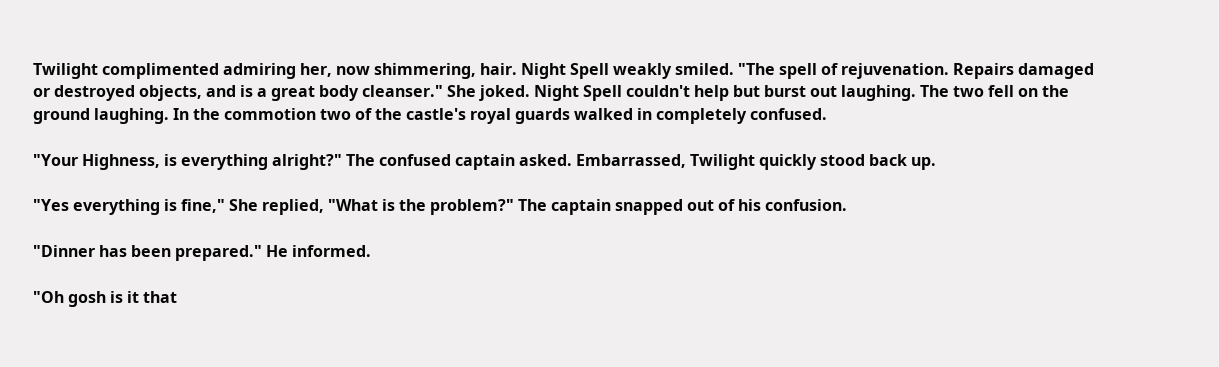Twilight complimented admiring her, now shimmering, hair. Night Spell weakly smiled. "The spell of rejuvenation. Repairs damaged or destroyed objects, and is a great body cleanser." She joked. Night Spell couldn't help but burst out laughing. The two fell on the ground laughing. In the commotion two of the castle's royal guards walked in completely confused.

"Your Highness, is everything alright?" The confused captain asked. Embarrassed, Twilight quickly stood back up.

"Yes everything is fine," She replied, "What is the problem?" The captain snapped out of his confusion.

"Dinner has been prepared." He informed.

"Oh gosh is it that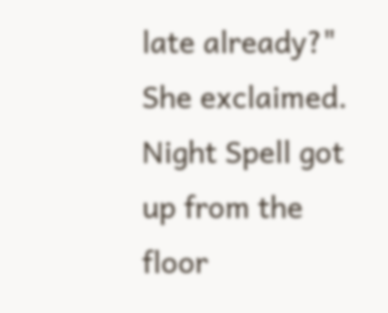late already?" She exclaimed. Night Spell got up from the floor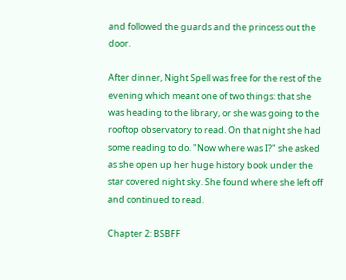and followed the guards and the princess out the door.

After dinner, Night Spell was free for the rest of the evening which meant one of two things: that she was heading to the library, or she was going to the rooftop observatory to read. On that night she had some reading to do. "Now where was I?" she asked as she open up her huge history book under the star covered night sky. She found where she left off and continued to read.

Chapter 2: BSBFF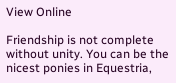View Online

Friendship is not complete without unity. You can be the nicest ponies in Equestria,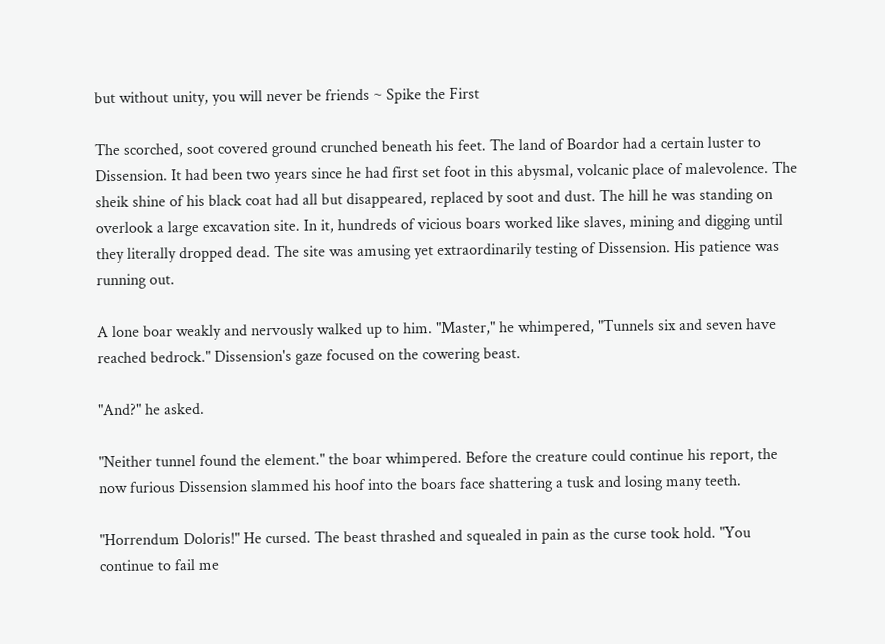but without unity, you will never be friends ~ Spike the First

The scorched, soot covered ground crunched beneath his feet. The land of Boardor had a certain luster to Dissension. It had been two years since he had first set foot in this abysmal, volcanic place of malevolence. The sheik shine of his black coat had all but disappeared, replaced by soot and dust. The hill he was standing on overlook a large excavation site. In it, hundreds of vicious boars worked like slaves, mining and digging until they literally dropped dead. The site was amusing yet extraordinarily testing of Dissension. His patience was running out.

A lone boar weakly and nervously walked up to him. "Master," he whimpered, "Tunnels six and seven have reached bedrock." Dissension's gaze focused on the cowering beast.

"And?" he asked.

"Neither tunnel found the element." the boar whimpered. Before the creature could continue his report, the now furious Dissension slammed his hoof into the boars face shattering a tusk and losing many teeth.

"Horrendum Doloris!" He cursed. The beast thrashed and squealed in pain as the curse took hold. "You continue to fail me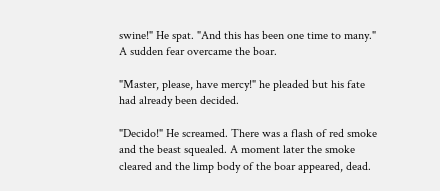swine!" He spat. "And this has been one time to many." A sudden fear overcame the boar.

"Master, please, have mercy!" he pleaded but his fate had already been decided.

"Decido!" He screamed. There was a flash of red smoke and the beast squealed. A moment later the smoke cleared and the limp body of the boar appeared, dead.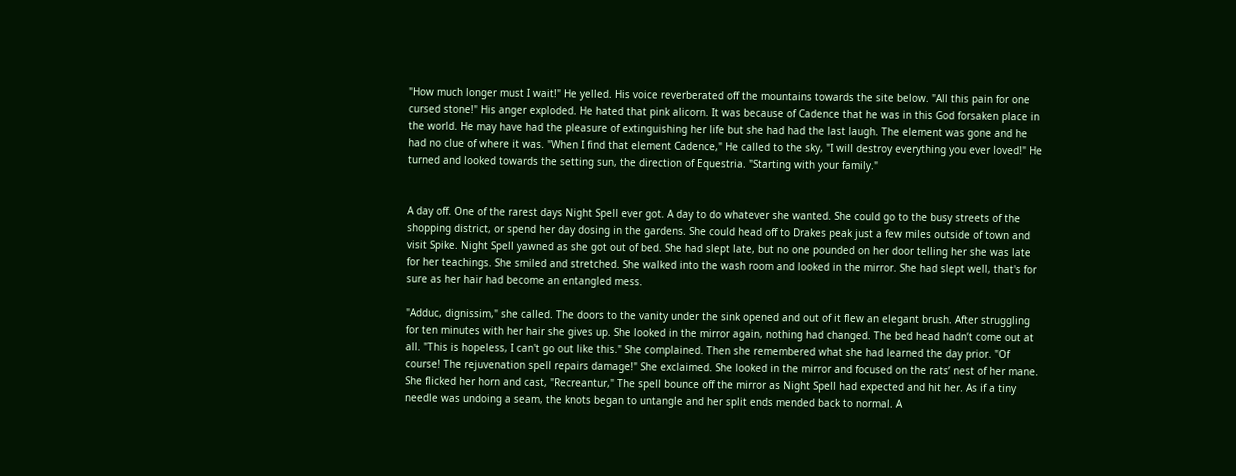"How much longer must I wait!" He yelled. His voice reverberated off the mountains towards the site below. "All this pain for one cursed stone!" His anger exploded. He hated that pink alicorn. It was because of Cadence that he was in this God forsaken place in the world. He may have had the pleasure of extinguishing her life but she had had the last laugh. The element was gone and he had no clue of where it was. "When I find that element Cadence," He called to the sky, "I will destroy everything you ever loved!" He turned and looked towards the setting sun, the direction of Equestria. "Starting with your family."


A day off. One of the rarest days Night Spell ever got. A day to do whatever she wanted. She could go to the busy streets of the shopping district, or spend her day dosing in the gardens. She could head off to Drakes peak just a few miles outside of town and visit Spike. Night Spell yawned as she got out of bed. She had slept late, but no one pounded on her door telling her she was late for her teachings. She smiled and stretched. She walked into the wash room and looked in the mirror. She had slept well, that's for sure as her hair had become an entangled mess.

"Adduc, dignissim," she called. The doors to the vanity under the sink opened and out of it flew an elegant brush. After struggling for ten minutes with her hair she gives up. She looked in the mirror again, nothing had changed. The bed head hadn’t come out at all. "This is hopeless, I can't go out like this." She complained. Then she remembered what she had learned the day prior. "Of course! The rejuvenation spell repairs damage!" She exclaimed. She looked in the mirror and focused on the rats’ nest of her mane. She flicked her horn and cast, "Recreantur," The spell bounce off the mirror as Night Spell had expected and hit her. As if a tiny needle was undoing a seam, the knots began to untangle and her split ends mended back to normal. A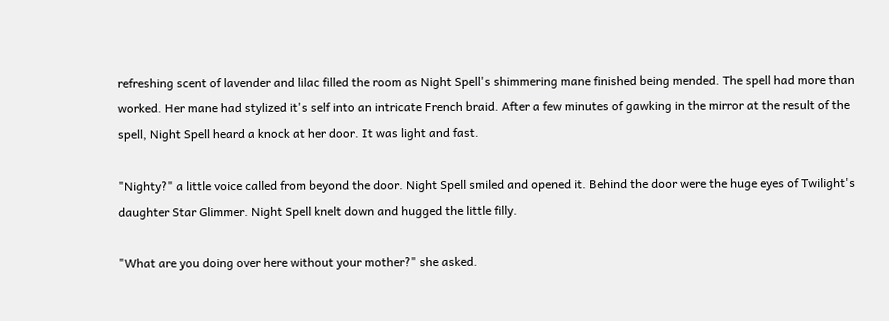refreshing scent of lavender and lilac filled the room as Night Spell's shimmering mane finished being mended. The spell had more than worked. Her mane had stylized it's self into an intricate French braid. After a few minutes of gawking in the mirror at the result of the spell, Night Spell heard a knock at her door. It was light and fast.

"Nighty?" a little voice called from beyond the door. Night Spell smiled and opened it. Behind the door were the huge eyes of Twilight's daughter Star Glimmer. Night Spell knelt down and hugged the little filly.

"What are you doing over here without your mother?" she asked.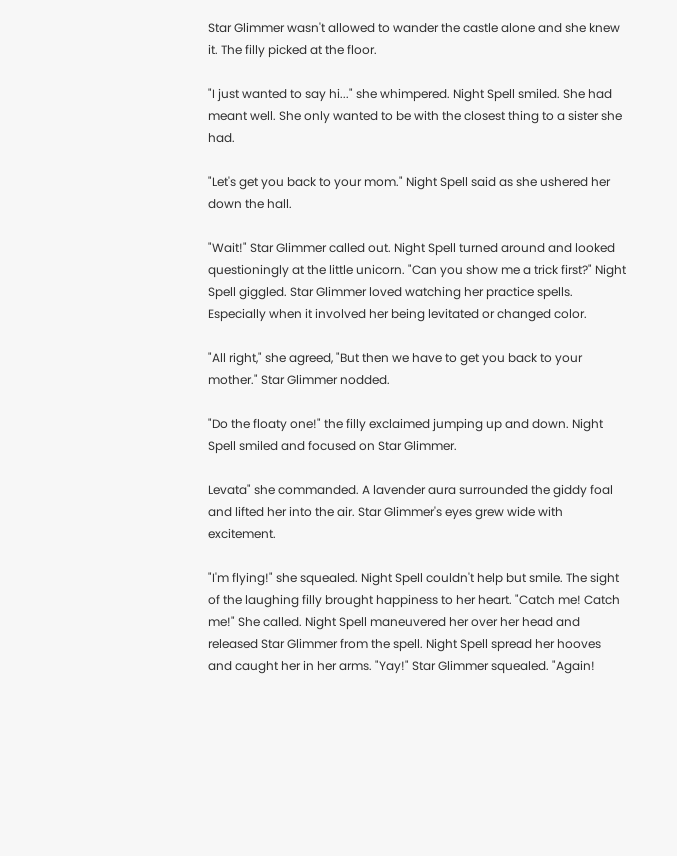Star Glimmer wasn't allowed to wander the castle alone and she knew it. The filly picked at the floor.

"I just wanted to say hi..." she whimpered. Night Spell smiled. She had meant well. She only wanted to be with the closest thing to a sister she had.

"Let's get you back to your mom." Night Spell said as she ushered her down the hall.

"Wait!" Star Glimmer called out. Night Spell turned around and looked questioningly at the little unicorn. "Can you show me a trick first?" Night Spell giggled. Star Glimmer loved watching her practice spells. Especially when it involved her being levitated or changed color.

"All right," she agreed, "But then we have to get you back to your mother." Star Glimmer nodded.

"Do the floaty one!" the filly exclaimed jumping up and down. Night Spell smiled and focused on Star Glimmer.

Levata" she commanded. A lavender aura surrounded the giddy foal and lifted her into the air. Star Glimmer's eyes grew wide with excitement.

"I'm flying!" she squealed. Night Spell couldn't help but smile. The sight of the laughing filly brought happiness to her heart. "Catch me! Catch me!" She called. Night Spell maneuvered her over her head and released Star Glimmer from the spell. Night Spell spread her hooves and caught her in her arms. "Yay!" Star Glimmer squealed. "Again!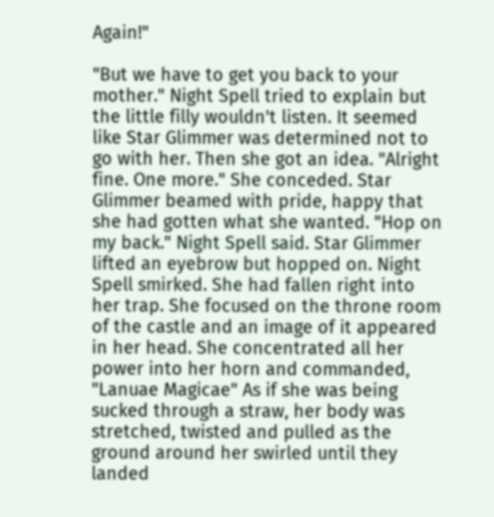Again!"

"But we have to get you back to your mother." Night Spell tried to explain but the little filly wouldn't listen. It seemed like Star Glimmer was determined not to go with her. Then she got an idea. "Alright fine. One more." She conceded. Star Glimmer beamed with pride, happy that she had gotten what she wanted. "Hop on my back." Night Spell said. Star Glimmer lifted an eyebrow but hopped on. Night Spell smirked. She had fallen right into her trap. She focused on the throne room of the castle and an image of it appeared in her head. She concentrated all her power into her horn and commanded, "Lanuae Magicae" As if she was being sucked through a straw, her body was stretched, twisted and pulled as the ground around her swirled until they landed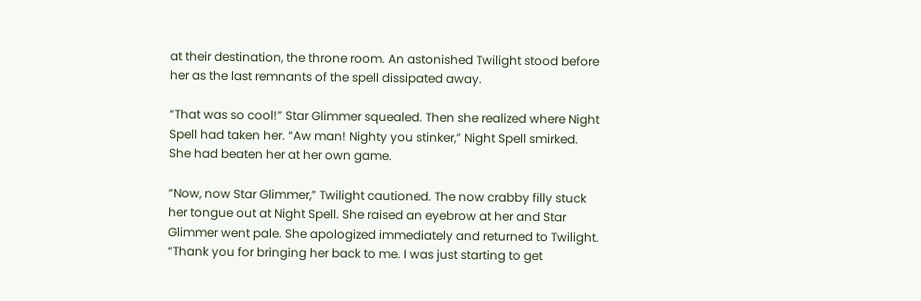at their destination, the throne room. An astonished Twilight stood before her as the last remnants of the spell dissipated away.

“That was so cool!” Star Glimmer squealed. Then she realized where Night Spell had taken her. “Aw man! Nighty you stinker,” Night Spell smirked. She had beaten her at her own game.

“Now, now Star Glimmer,” Twilight cautioned. The now crabby filly stuck her tongue out at Night Spell. She raised an eyebrow at her and Star Glimmer went pale. She apologized immediately and returned to Twilight. “Thank you for bringing her back to me. I was just starting to get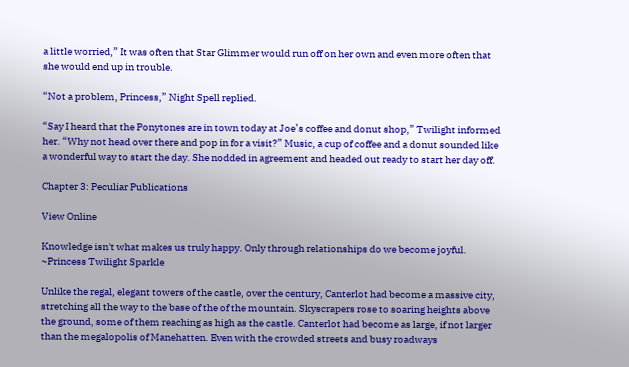a little worried,” It was often that Star Glimmer would run off on her own and even more often that she would end up in trouble.

“Not a problem, Princess,” Night Spell replied.

“Say I heard that the Ponytones are in town today at Joe’s coffee and donut shop,” Twilight informed her. “Why not head over there and pop in for a visit?” Music, a cup of coffee and a donut sounded like a wonderful way to start the day. She nodded in agreement and headed out ready to start her day off.

Chapter 3: Peculiar Publications

View Online

Knowledge isn't what makes us truly happy. Only through relationships do we become joyful.
~Princess Twilight Sparkle

Unlike the regal, elegant towers of the castle, over the century, Canterlot had become a massive city, stretching all the way to the base of the of the mountain. Skyscrapers rose to soaring heights above the ground, some of them reaching as high as the castle. Canterlot had become as large, if not larger than the megalopolis of Manehatten. Even with the crowded streets and busy roadways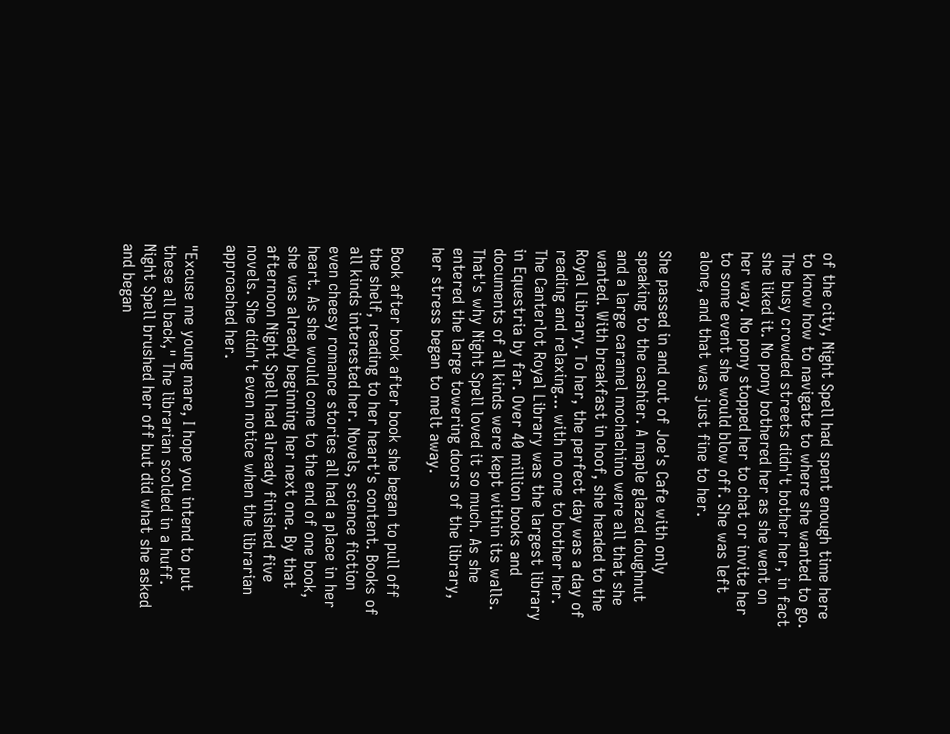of the city, Night Spell had spent enough time here to know how to navigate to where she wanted to go. The busy crowded streets didn't bother her, in fact she liked it. No pony bothered her as she went on her way. No pony stopped her to chat or invite her to some event she would blow off. She was left alone, and that was just fine to her.

She passed in and out of Joe's Cafe with only speaking to the cashier. A maple glazed doughnut and a large caramel mochachino were all that she wanted. With breakfast in hoof, she headed to the Royal Library. To her, the perfect day was a day of reading and relaxing... with no one to bother her. The Canterlot Royal Library was the largest library in Equestria by far. Over 40 million books and documents of all kinds were kept within its walls. That's why Night Spell loved it so much. As she entered the large towering doors of the library, her stress began to melt away.

Book after book after book she began to pull off the shelf, reading to her heart's content. Books of all kinds interested her. Novels, science fiction even cheesy romance stories all had a place in her heart. As she would come to the end of one book, she was already beginning her next one. By that afternoon Night Spell had already finished five novels. She didn't even notice when the librarian approached her.

"Excuse me young mare, I hope you intend to put these all back," The librarian scolded in a huff. Night Spell brushed her off but did what she asked and began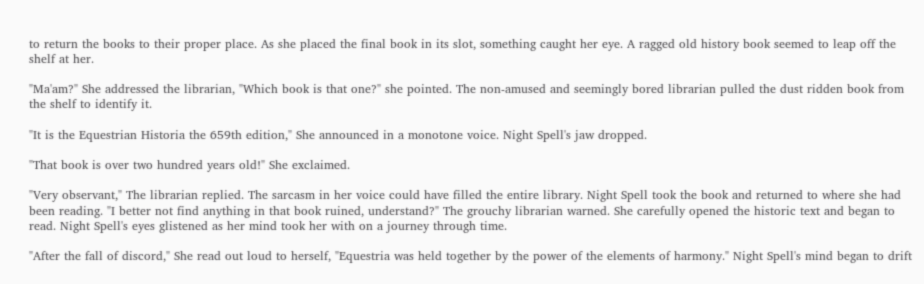to return the books to their proper place. As she placed the final book in its slot, something caught her eye. A ragged old history book seemed to leap off the shelf at her.

"Ma'am?" She addressed the librarian, "Which book is that one?" she pointed. The non-amused and seemingly bored librarian pulled the dust ridden book from the shelf to identify it.

"It is the Equestrian Historia the 659th edition," She announced in a monotone voice. Night Spell's jaw dropped.

"That book is over two hundred years old!" She exclaimed.

"Very observant," The librarian replied. The sarcasm in her voice could have filled the entire library. Night Spell took the book and returned to where she had been reading. "I better not find anything in that book ruined, understand?" The grouchy librarian warned. She carefully opened the historic text and began to read. Night Spell's eyes glistened as her mind took her with on a journey through time.

"After the fall of discord," She read out loud to herself, "Equestria was held together by the power of the elements of harmony." Night Spell's mind began to drift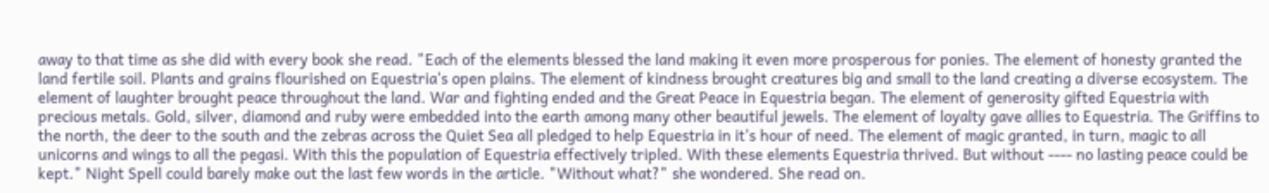away to that time as she did with every book she read. "Each of the elements blessed the land making it even more prosperous for ponies. The element of honesty granted the land fertile soil. Plants and grains flourished on Equestria's open plains. The element of kindness brought creatures big and small to the land creating a diverse ecosystem. The element of laughter brought peace throughout the land. War and fighting ended and the Great Peace in Equestria began. The element of generosity gifted Equestria with precious metals. Gold, silver, diamond and ruby were embedded into the earth among many other beautiful jewels. The element of loyalty gave allies to Equestria. The Griffins to the north, the deer to the south and the zebras across the Quiet Sea all pledged to help Equestria in it's hour of need. The element of magic granted, in turn, magic to all unicorns and wings to all the pegasi. With this the population of Equestria effectively tripled. With these elements Equestria thrived. But without ---- no lasting peace could be kept." Night Spell could barely make out the last few words in the article. "Without what?" she wondered. She read on.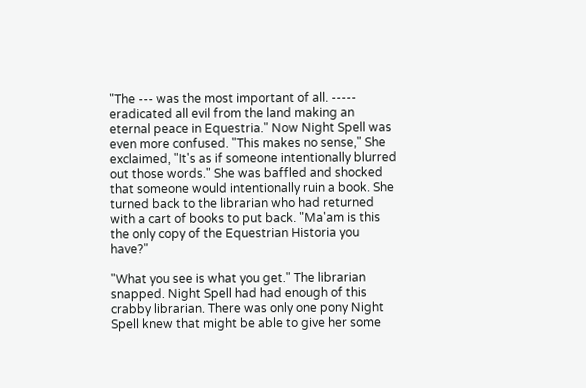"The --- was the most important of all. ----- eradicated all evil from the land making an eternal peace in Equestria." Now Night Spell was even more confused. "This makes no sense," She exclaimed, "It's as if someone intentionally blurred out those words." She was baffled and shocked that someone would intentionally ruin a book. She turned back to the librarian who had returned with a cart of books to put back. "Ma'am is this the only copy of the Equestrian Historia you have?"

"What you see is what you get." The librarian snapped. Night Spell had had enough of this crabby librarian. There was only one pony Night Spell knew that might be able to give her some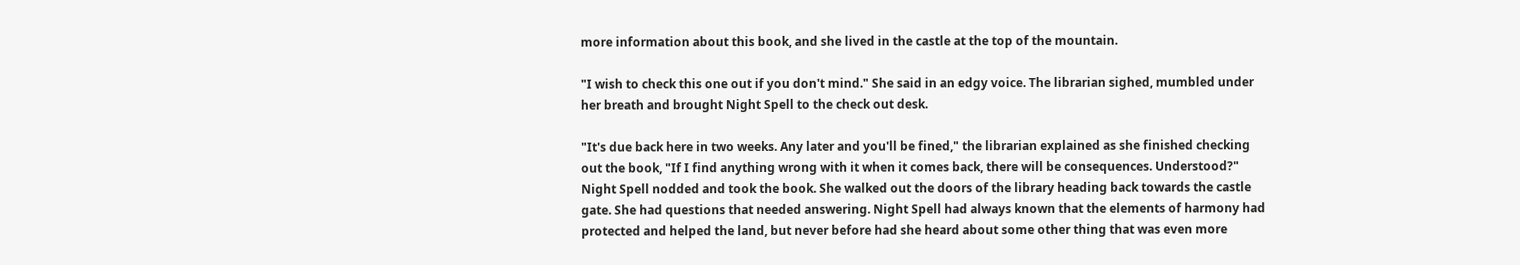more information about this book, and she lived in the castle at the top of the mountain.

"I wish to check this one out if you don't mind." She said in an edgy voice. The librarian sighed, mumbled under her breath and brought Night Spell to the check out desk.

"It's due back here in two weeks. Any later and you'll be fined," the librarian explained as she finished checking out the book, "If I find anything wrong with it when it comes back, there will be consequences. Understood?" Night Spell nodded and took the book. She walked out the doors of the library heading back towards the castle gate. She had questions that needed answering. Night Spell had always known that the elements of harmony had protected and helped the land, but never before had she heard about some other thing that was even more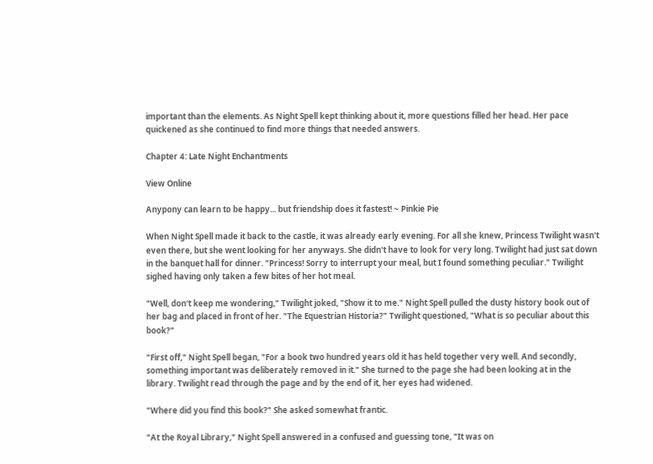important than the elements. As Night Spell kept thinking about it, more questions filled her head. Her pace quickened as she continued to find more things that needed answers.

Chapter 4: Late Night Enchantments

View Online

Anypony can learn to be happy... but friendship does it fastest! ~ Pinkie Pie

When Night Spell made it back to the castle, it was already early evening. For all she knew, Princess Twilight wasn't even there, but she went looking for her anyways. She didn't have to look for very long. Twilight had just sat down in the banquet hall for dinner. "Princess! Sorry to interrupt your meal, but I found something peculiar." Twilight sighed having only taken a few bites of her hot meal.

"Well, don't keep me wondering," Twilight joked, "Show it to me." Night Spell pulled the dusty history book out of her bag and placed in front of her. "The Equestrian Historia?" Twilight questioned, "What is so peculiar about this book?"

"First off," Night Spell began, "For a book two hundred years old it has held together very well. And secondly, something important was deliberately removed in it." She turned to the page she had been looking at in the library. Twilight read through the page and by the end of it, her eyes had widened.

"Where did you find this book?" She asked somewhat frantic.

"At the Royal Library," Night Spell answered in a confused and guessing tone, "It was on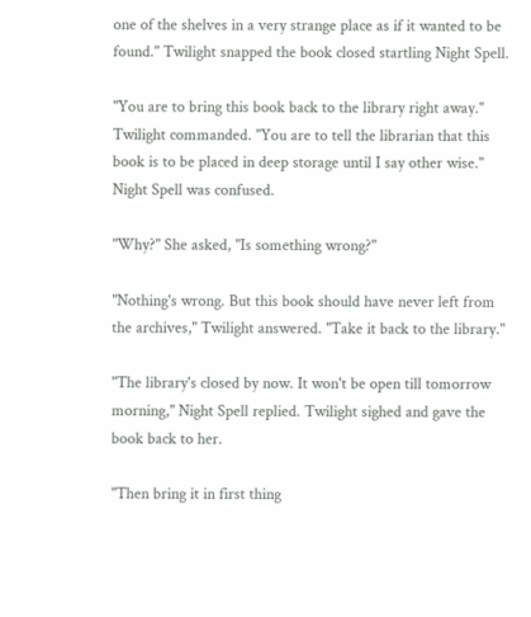one of the shelves in a very strange place as if it wanted to be found." Twilight snapped the book closed startling Night Spell.

"You are to bring this book back to the library right away." Twilight commanded. "You are to tell the librarian that this book is to be placed in deep storage until I say other wise." Night Spell was confused.

"Why?" She asked, "Is something wrong?"

"Nothing's wrong. But this book should have never left from the archives," Twilight answered. "Take it back to the library."

"The library's closed by now. It won't be open till tomorrow morning," Night Spell replied. Twilight sighed and gave the book back to her.

"Then bring it in first thing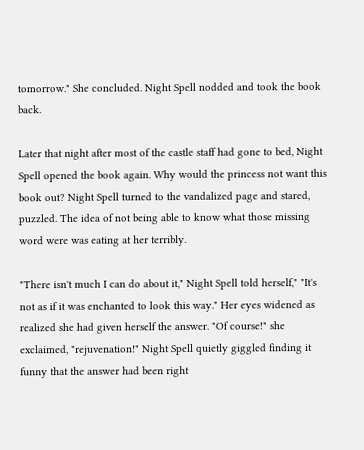tomorrow." She concluded. Night Spell nodded and took the book back.

Later that night after most of the castle staff had gone to bed, Night Spell opened the book again. Why would the princess not want this book out? Night Spell turned to the vandalized page and stared, puzzled. The idea of not being able to know what those missing word were was eating at her terribly.

"There isn't much I can do about it," Night Spell told herself," "It's not as if it was enchanted to look this way." Her eyes widened as realized she had given herself the answer. "Of course!" she exclaimed, "rejuvenation!" Night Spell quietly giggled finding it funny that the answer had been right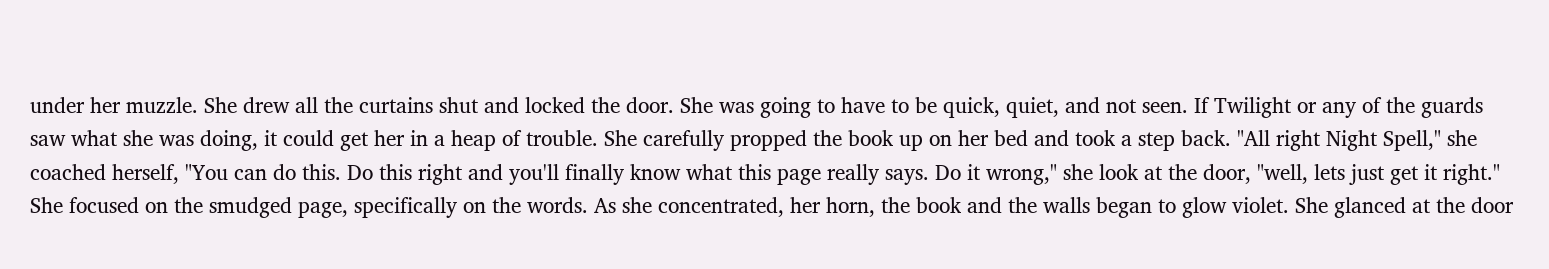under her muzzle. She drew all the curtains shut and locked the door. She was going to have to be quick, quiet, and not seen. If Twilight or any of the guards saw what she was doing, it could get her in a heap of trouble. She carefully propped the book up on her bed and took a step back. "All right Night Spell," she coached herself, "You can do this. Do this right and you'll finally know what this page really says. Do it wrong," she look at the door, "well, lets just get it right." She focused on the smudged page, specifically on the words. As she concentrated, her horn, the book and the walls began to glow violet. She glanced at the door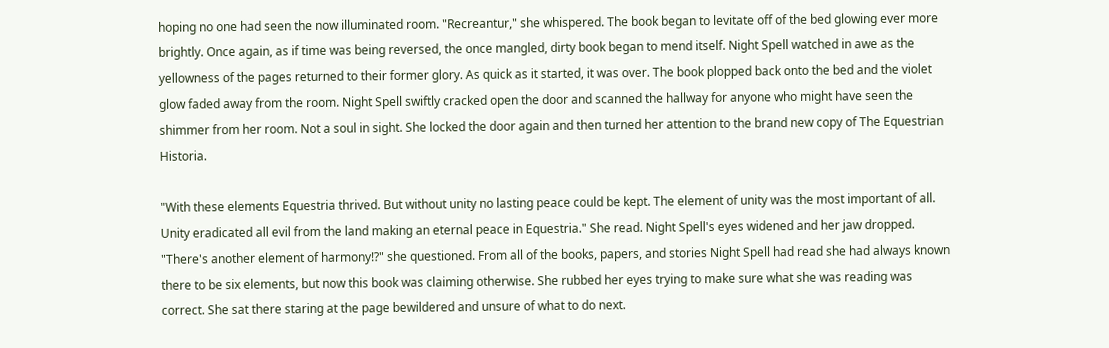hoping no one had seen the now illuminated room. "Recreantur," she whispered. The book began to levitate off of the bed glowing ever more brightly. Once again, as if time was being reversed, the once mangled, dirty book began to mend itself. Night Spell watched in awe as the yellowness of the pages returned to their former glory. As quick as it started, it was over. The book plopped back onto the bed and the violet glow faded away from the room. Night Spell swiftly cracked open the door and scanned the hallway for anyone who might have seen the shimmer from her room. Not a soul in sight. She locked the door again and then turned her attention to the brand new copy of The Equestrian Historia.

"With these elements Equestria thrived. But without unity no lasting peace could be kept. The element of unity was the most important of all. Unity eradicated all evil from the land making an eternal peace in Equestria." She read. Night Spell's eyes widened and her jaw dropped. "There's another element of harmony!?" she questioned. From all of the books, papers, and stories Night Spell had read she had always known there to be six elements, but now this book was claiming otherwise. She rubbed her eyes trying to make sure what she was reading was correct. She sat there staring at the page bewildered and unsure of what to do next.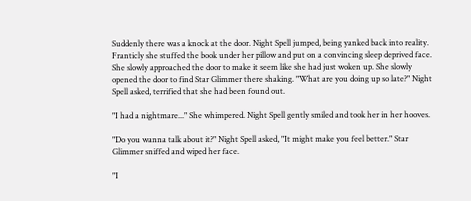Suddenly there was a knock at the door. Night Spell jumped, being yanked back into reality. Franticly she stuffed the book under her pillow and put on a convincing sleep deprived face. She slowly approached the door to make it seem like she had just woken up. She slowly opened the door to find Star Glimmer there shaking. "What are you doing up so late?" Night Spell asked, terrified that she had been found out.

"I had a nightmare..." She whimpered. Night Spell gently smiled and took her in her hooves.

"Do you wanna talk about it?" Night Spell asked, "It might make you feel better." Star Glimmer sniffed and wiped her face.

"I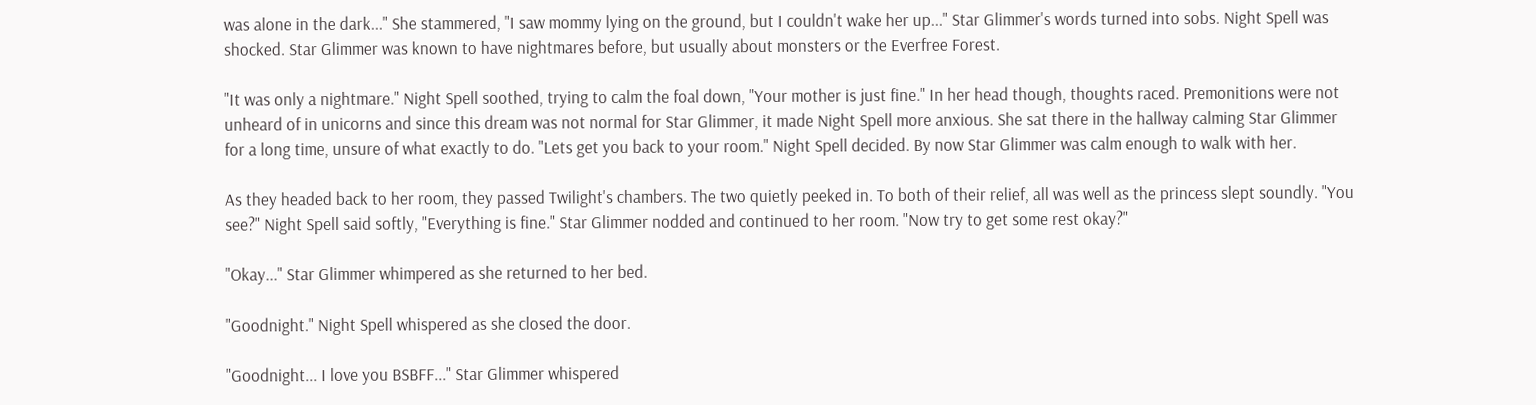was alone in the dark..." She stammered, "I saw mommy lying on the ground, but I couldn't wake her up..." Star Glimmer's words turned into sobs. Night Spell was shocked. Star Glimmer was known to have nightmares before, but usually about monsters or the Everfree Forest.

"It was only a nightmare." Night Spell soothed, trying to calm the foal down, "Your mother is just fine." In her head though, thoughts raced. Premonitions were not unheard of in unicorns and since this dream was not normal for Star Glimmer, it made Night Spell more anxious. She sat there in the hallway calming Star Glimmer for a long time, unsure of what exactly to do. "Lets get you back to your room." Night Spell decided. By now Star Glimmer was calm enough to walk with her.

As they headed back to her room, they passed Twilight's chambers. The two quietly peeked in. To both of their relief, all was well as the princess slept soundly. "You see?" Night Spell said softly, "Everything is fine." Star Glimmer nodded and continued to her room. "Now try to get some rest okay?"

"Okay..." Star Glimmer whimpered as she returned to her bed.

"Goodnight." Night Spell whispered as she closed the door.

"Goodnight... I love you BSBFF..." Star Glimmer whispered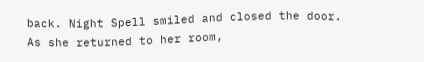back. Night Spell smiled and closed the door. As she returned to her room,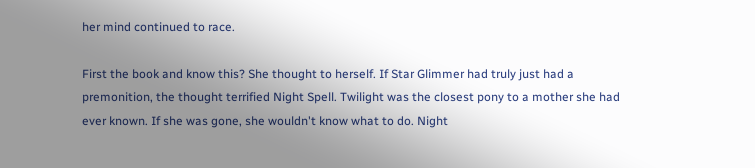her mind continued to race.

First the book and know this? She thought to herself. If Star Glimmer had truly just had a premonition, the thought terrified Night Spell. Twilight was the closest pony to a mother she had ever known. If she was gone, she wouldn't know what to do. Night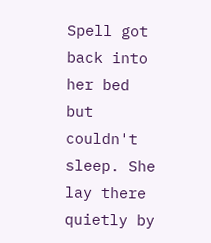Spell got back into her bed but couldn't sleep. She lay there quietly by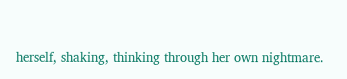herself, shaking, thinking through her own nightmare.